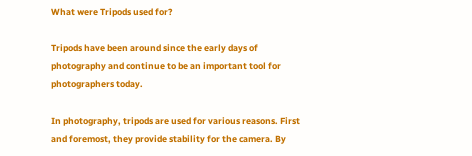What were Tripods used for?

Tripods have been around since the early days of photography and continue to be an important tool for photographers today.

In photography, tripods are used for various reasons. First and foremost, they provide stability for the camera. By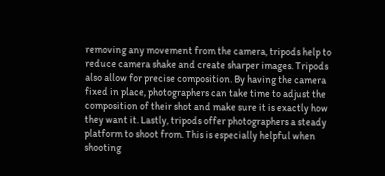removing any movement from the camera, tripods help to reduce camera shake and create sharper images. Tripods also allow for precise composition. By having the camera fixed in place, photographers can take time to adjust the composition of their shot and make sure it is exactly how they want it. Lastly, tripods offer photographers a steady platform to shoot from. This is especially helpful when shooting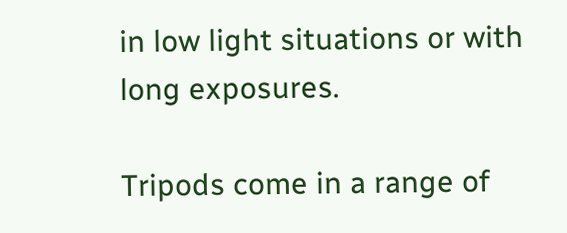in low light situations or with long exposures.

Tripods come in a range of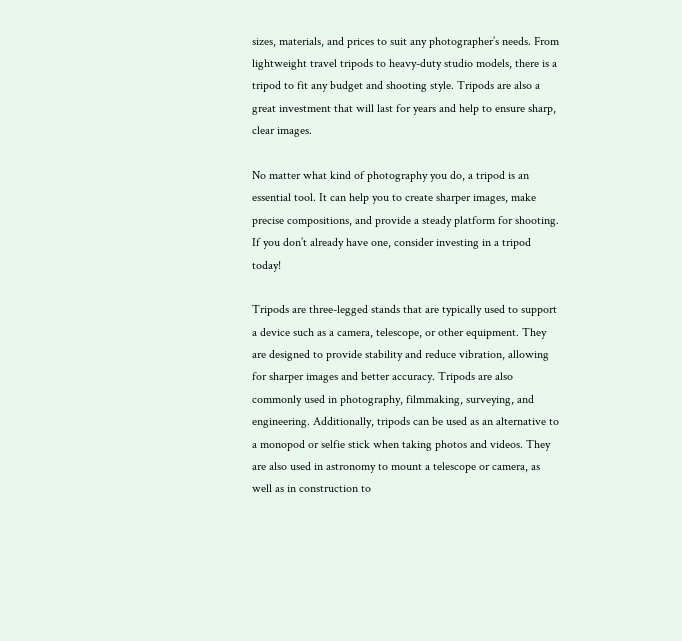sizes, materials, and prices to suit any photographer’s needs. From lightweight travel tripods to heavy-duty studio models, there is a tripod to fit any budget and shooting style. Tripods are also a great investment that will last for years and help to ensure sharp, clear images.

No matter what kind of photography you do, a tripod is an essential tool. It can help you to create sharper images, make precise compositions, and provide a steady platform for shooting. If you don’t already have one, consider investing in a tripod today!

Tripods are three-legged stands that are typically used to support a device such as a camera, telescope, or other equipment. They are designed to provide stability and reduce vibration, allowing for sharper images and better accuracy. Tripods are also commonly used in photography, filmmaking, surveying, and engineering. Additionally, tripods can be used as an alternative to a monopod or selfie stick when taking photos and videos. They are also used in astronomy to mount a telescope or camera, as well as in construction to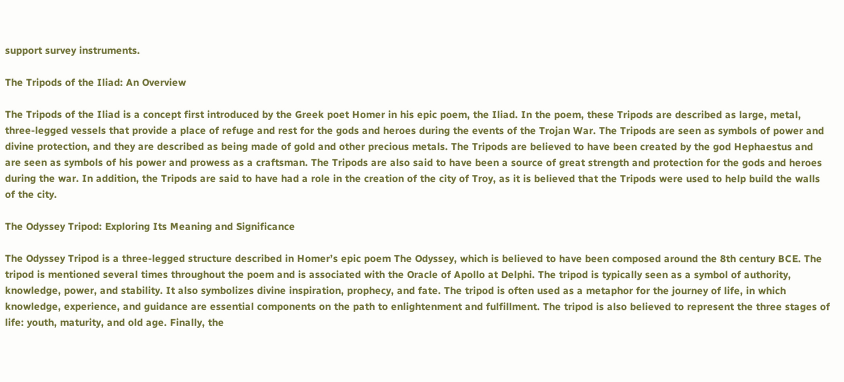support survey instruments.

The Tripods of the Iliad: An Overview

The Tripods of the Iliad is a concept first introduced by the Greek poet Homer in his epic poem, the Iliad. In the poem, these Tripods are described as large, metal, three-legged vessels that provide a place of refuge and rest for the gods and heroes during the events of the Trojan War. The Tripods are seen as symbols of power and divine protection, and they are described as being made of gold and other precious metals. The Tripods are believed to have been created by the god Hephaestus and are seen as symbols of his power and prowess as a craftsman. The Tripods are also said to have been a source of great strength and protection for the gods and heroes during the war. In addition, the Tripods are said to have had a role in the creation of the city of Troy, as it is believed that the Tripods were used to help build the walls of the city.

The Odyssey Tripod: Exploring Its Meaning and Significance

The Odyssey Tripod is a three-legged structure described in Homer’s epic poem The Odyssey, which is believed to have been composed around the 8th century BCE. The tripod is mentioned several times throughout the poem and is associated with the Oracle of Apollo at Delphi. The tripod is typically seen as a symbol of authority, knowledge, power, and stability. It also symbolizes divine inspiration, prophecy, and fate. The tripod is often used as a metaphor for the journey of life, in which knowledge, experience, and guidance are essential components on the path to enlightenment and fulfillment. The tripod is also believed to represent the three stages of life: youth, maturity, and old age. Finally, the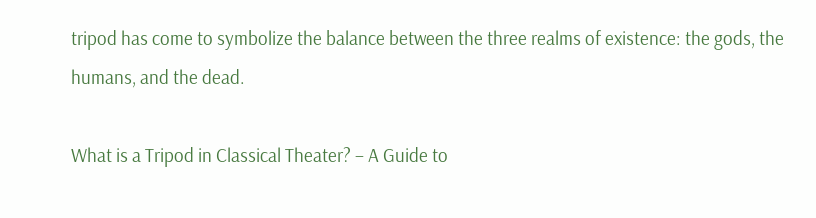tripod has come to symbolize the balance between the three realms of existence: the gods, the humans, and the dead.

What is a Tripod in Classical Theater? – A Guide to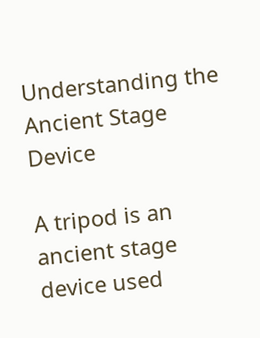Understanding the Ancient Stage Device

A tripod is an ancient stage device used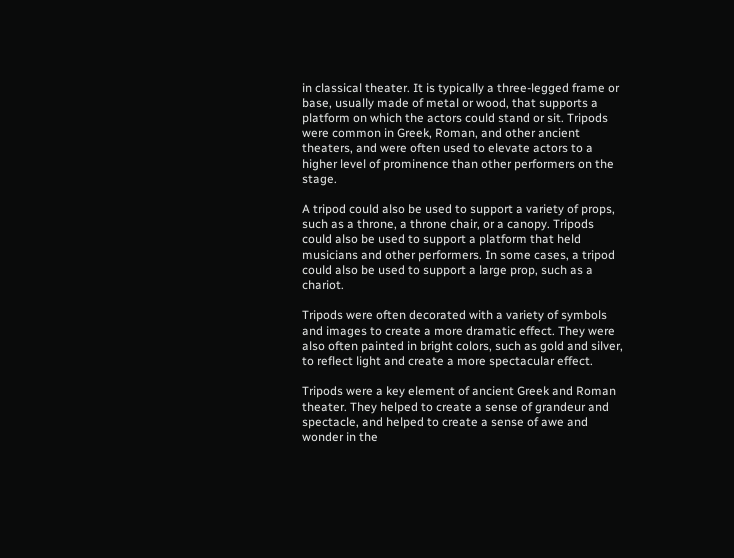in classical theater. It is typically a three-legged frame or base, usually made of metal or wood, that supports a platform on which the actors could stand or sit. Tripods were common in Greek, Roman, and other ancient theaters, and were often used to elevate actors to a higher level of prominence than other performers on the stage.

A tripod could also be used to support a variety of props, such as a throne, a throne chair, or a canopy. Tripods could also be used to support a platform that held musicians and other performers. In some cases, a tripod could also be used to support a large prop, such as a chariot.

Tripods were often decorated with a variety of symbols and images to create a more dramatic effect. They were also often painted in bright colors, such as gold and silver, to reflect light and create a more spectacular effect.

Tripods were a key element of ancient Greek and Roman theater. They helped to create a sense of grandeur and spectacle, and helped to create a sense of awe and wonder in the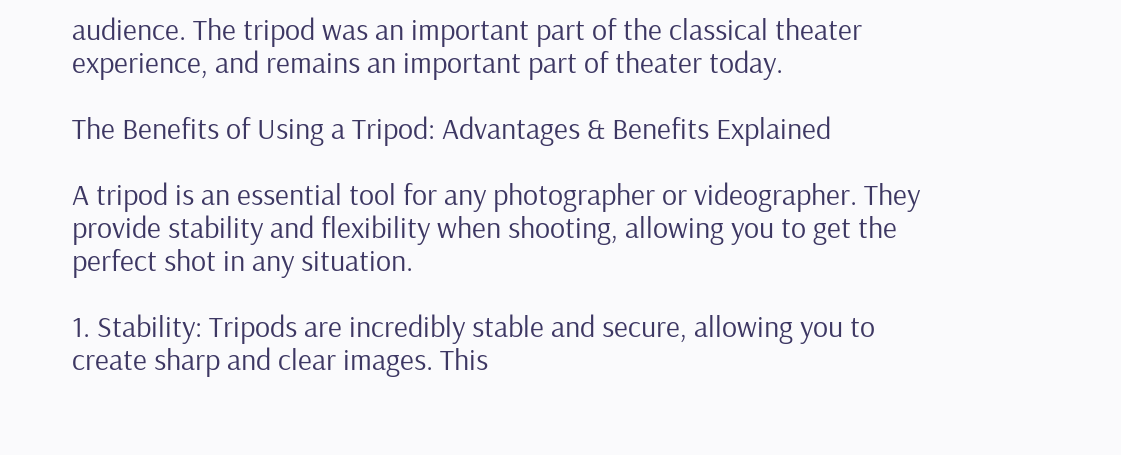audience. The tripod was an important part of the classical theater experience, and remains an important part of theater today.

The Benefits of Using a Tripod: Advantages & Benefits Explained

A tripod is an essential tool for any photographer or videographer. They provide stability and flexibility when shooting, allowing you to get the perfect shot in any situation.

1. Stability: Tripods are incredibly stable and secure, allowing you to create sharp and clear images. This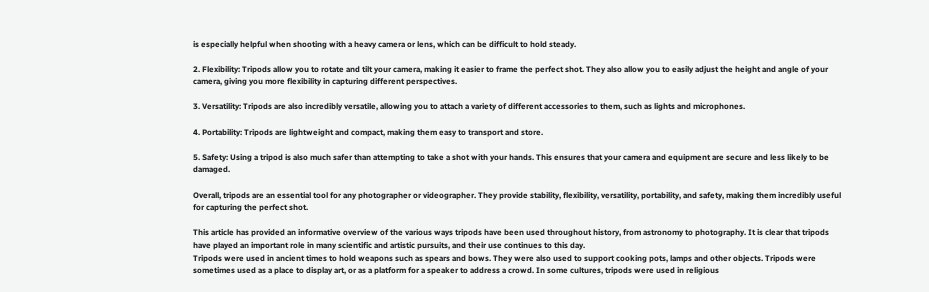is especially helpful when shooting with a heavy camera or lens, which can be difficult to hold steady.

2. Flexibility: Tripods allow you to rotate and tilt your camera, making it easier to frame the perfect shot. They also allow you to easily adjust the height and angle of your camera, giving you more flexibility in capturing different perspectives.

3. Versatility: Tripods are also incredibly versatile, allowing you to attach a variety of different accessories to them, such as lights and microphones.

4. Portability: Tripods are lightweight and compact, making them easy to transport and store.

5. Safety: Using a tripod is also much safer than attempting to take a shot with your hands. This ensures that your camera and equipment are secure and less likely to be damaged.

Overall, tripods are an essential tool for any photographer or videographer. They provide stability, flexibility, versatility, portability, and safety, making them incredibly useful for capturing the perfect shot.

This article has provided an informative overview of the various ways tripods have been used throughout history, from astronomy to photography. It is clear that tripods have played an important role in many scientific and artistic pursuits, and their use continues to this day.
Tripods were used in ancient times to hold weapons such as spears and bows. They were also used to support cooking pots, lamps and other objects. Tripods were sometimes used as a place to display art, or as a platform for a speaker to address a crowd. In some cultures, tripods were used in religious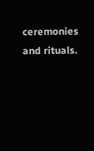ceremonies and rituals.